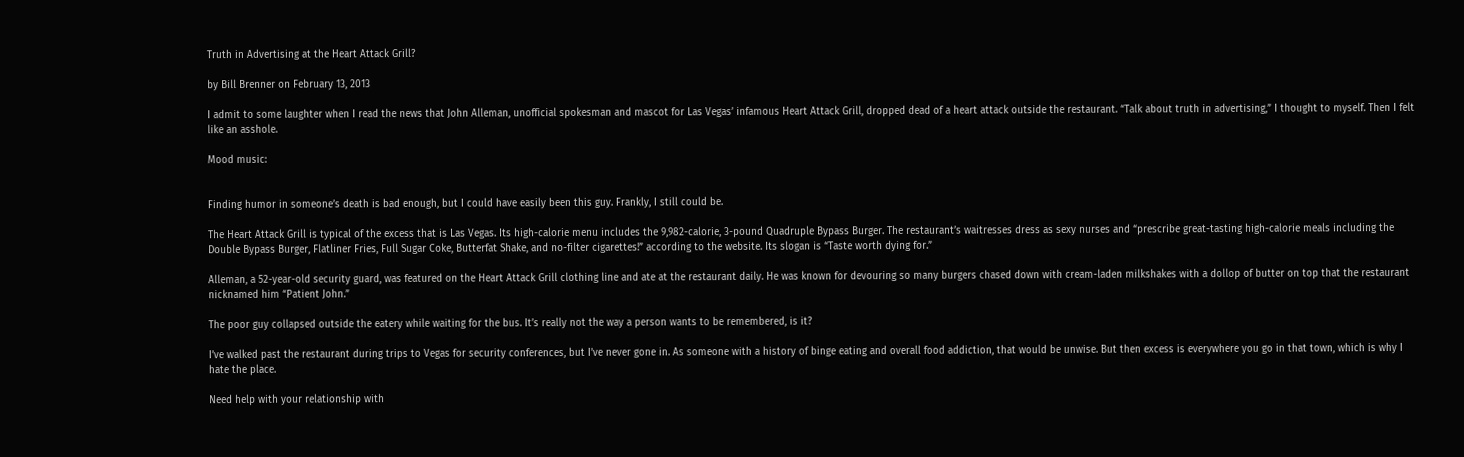Truth in Advertising at the Heart Attack Grill?

by Bill Brenner on February 13, 2013

I admit to some laughter when I read the news that John Alleman, unofficial spokesman and mascot for Las Vegas’ infamous Heart Attack Grill, dropped dead of a heart attack outside the restaurant. “Talk about truth in advertising,” I thought to myself. Then I felt like an asshole.

Mood music:


Finding humor in someone’s death is bad enough, but I could have easily been this guy. Frankly, I still could be.

The Heart Attack Grill is typical of the excess that is Las Vegas. Its high-calorie menu includes the 9,982-calorie, 3-pound Quadruple Bypass Burger. The restaurant’s waitresses dress as sexy nurses and “prescribe great-tasting high-calorie meals including the Double Bypass Burger, Flatliner Fries, Full Sugar Coke, Butterfat Shake, and no-filter cigarettes!” according to the website. Its slogan is “Taste worth dying for.”

Alleman, a 52-year-old security guard, was featured on the Heart Attack Grill clothing line and ate at the restaurant daily. He was known for devouring so many burgers chased down with cream-laden milkshakes with a dollop of butter on top that the restaurant nicknamed him “Patient John.”

The poor guy collapsed outside the eatery while waiting for the bus. It’s really not the way a person wants to be remembered, is it?

I’ve walked past the restaurant during trips to Vegas for security conferences, but I’ve never gone in. As someone with a history of binge eating and overall food addiction, that would be unwise. But then excess is everywhere you go in that town, which is why I hate the place.

Need help with your relationship with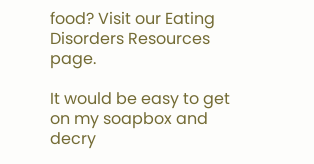food? Visit our Eating Disorders Resources page.

It would be easy to get on my soapbox and decry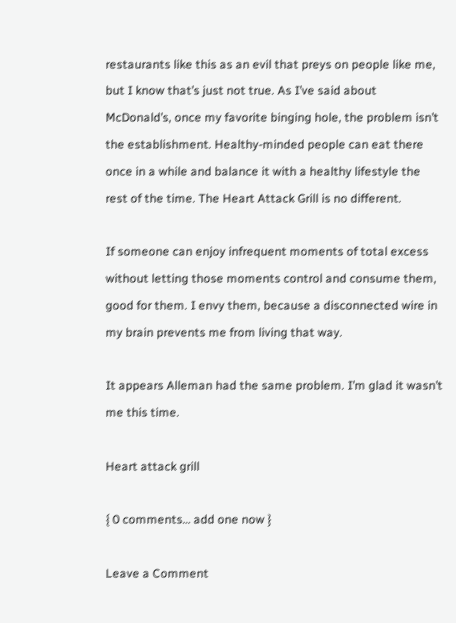restaurants like this as an evil that preys on people like me, but I know that’s just not true. As I’ve said about McDonald’s, once my favorite binging hole, the problem isn’t the establishment. Healthy-minded people can eat there once in a while and balance it with a healthy lifestyle the rest of the time. The Heart Attack Grill is no different.

If someone can enjoy infrequent moments of total excess without letting those moments control and consume them, good for them. I envy them, because a disconnected wire in my brain prevents me from living that way.

It appears Alleman had the same problem. I’m glad it wasn’t me this time.

Heart attack grill

{ 0 comments… add one now }

Leave a Comment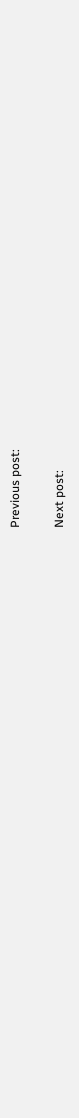Previous post:

Next post: